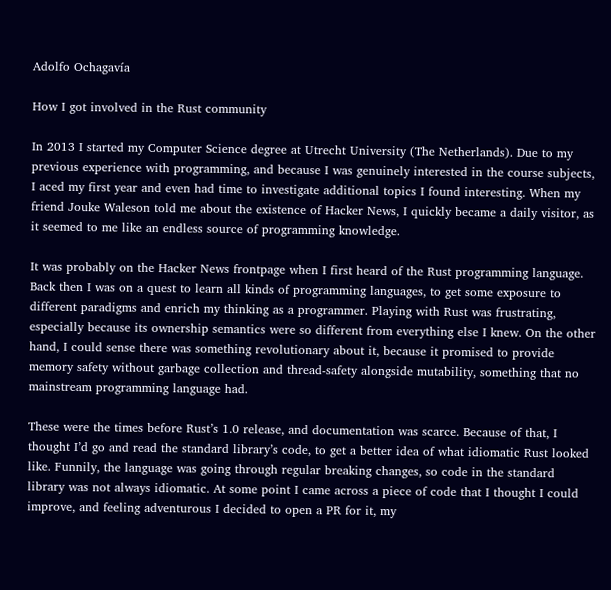Adolfo Ochagavía

How I got involved in the Rust community

In 2013 I started my Computer Science degree at Utrecht University (The Netherlands). Due to my previous experience with programming, and because I was genuinely interested in the course subjects, I aced my first year and even had time to investigate additional topics I found interesting. When my friend Jouke Waleson told me about the existence of Hacker News, I quickly became a daily visitor, as it seemed to me like an endless source of programming knowledge.

It was probably on the Hacker News frontpage when I first heard of the Rust programming language. Back then I was on a quest to learn all kinds of programming languages, to get some exposure to different paradigms and enrich my thinking as a programmer. Playing with Rust was frustrating, especially because its ownership semantics were so different from everything else I knew. On the other hand, I could sense there was something revolutionary about it, because it promised to provide memory safety without garbage collection and thread-safety alongside mutability, something that no mainstream programming language had.

These were the times before Rust’s 1.0 release, and documentation was scarce. Because of that, I thought I’d go and read the standard library’s code, to get a better idea of what idiomatic Rust looked like. Funnily, the language was going through regular breaking changes, so code in the standard library was not always idiomatic. At some point I came across a piece of code that I thought I could improve, and feeling adventurous I decided to open a PR for it, my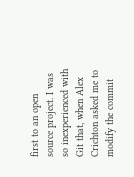first to an open source project. I was so inexperienced with Git that, when Alex Crichton asked me to modify the commit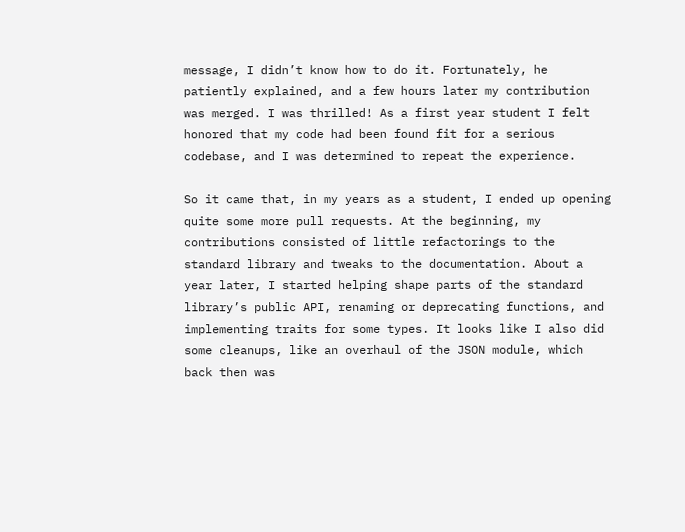message, I didn’t know how to do it. Fortunately, he patiently explained, and a few hours later my contribution was merged. I was thrilled! As a first year student I felt honored that my code had been found fit for a serious codebase, and I was determined to repeat the experience.

So it came that, in my years as a student, I ended up opening quite some more pull requests. At the beginning, my contributions consisted of little refactorings to the standard library and tweaks to the documentation. About a year later, I started helping shape parts of the standard library’s public API, renaming or deprecating functions, and implementing traits for some types. It looks like I also did some cleanups, like an overhaul of the JSON module, which back then was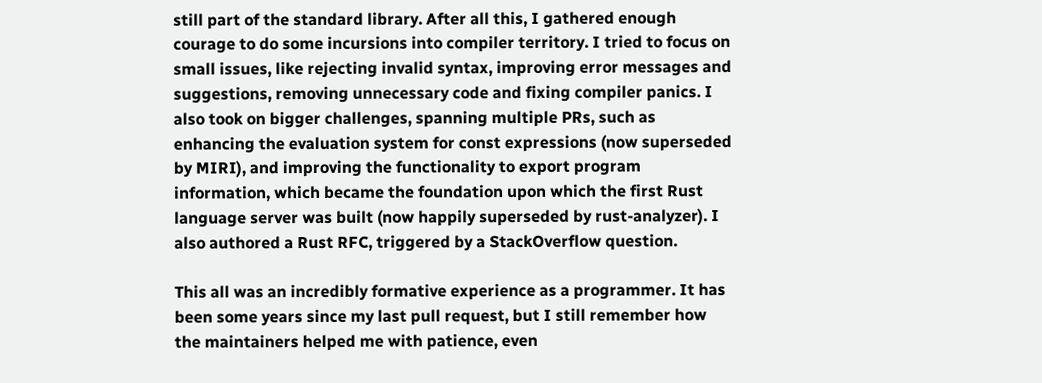still part of the standard library. After all this, I gathered enough courage to do some incursions into compiler territory. I tried to focus on small issues, like rejecting invalid syntax, improving error messages and suggestions, removing unnecessary code and fixing compiler panics. I also took on bigger challenges, spanning multiple PRs, such as enhancing the evaluation system for const expressions (now superseded by MIRI), and improving the functionality to export program information, which became the foundation upon which the first Rust language server was built (now happily superseded by rust-analyzer). I also authored a Rust RFC, triggered by a StackOverflow question.

This all was an incredibly formative experience as a programmer. It has been some years since my last pull request, but I still remember how the maintainers helped me with patience, even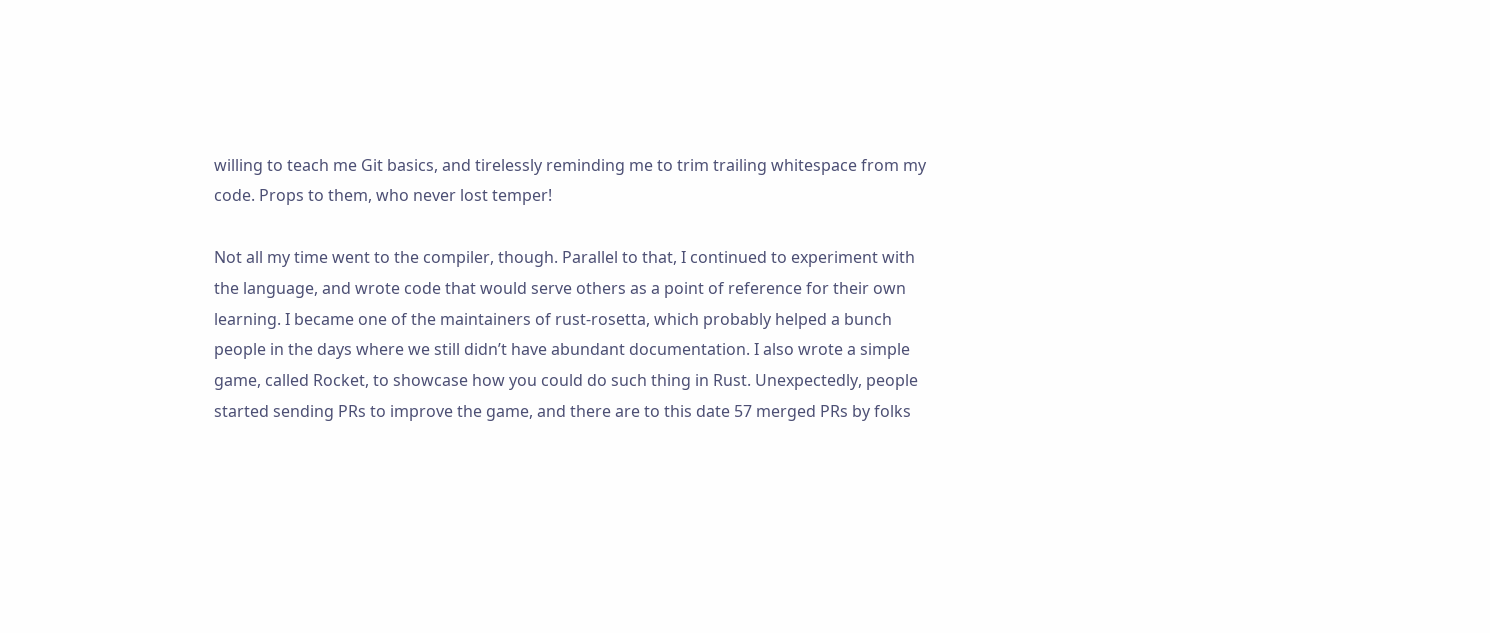willing to teach me Git basics, and tirelessly reminding me to trim trailing whitespace from my code. Props to them, who never lost temper!

Not all my time went to the compiler, though. Parallel to that, I continued to experiment with the language, and wrote code that would serve others as a point of reference for their own learning. I became one of the maintainers of rust-rosetta, which probably helped a bunch people in the days where we still didn’t have abundant documentation. I also wrote a simple game, called Rocket, to showcase how you could do such thing in Rust. Unexpectedly, people started sending PRs to improve the game, and there are to this date 57 merged PRs by folks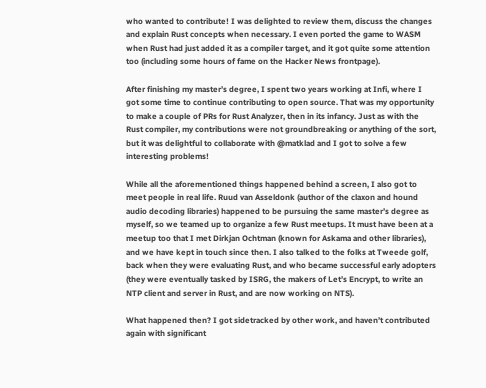who wanted to contribute! I was delighted to review them, discuss the changes and explain Rust concepts when necessary. I even ported the game to WASM when Rust had just added it as a compiler target, and it got quite some attention too (including some hours of fame on the Hacker News frontpage).

After finishing my master’s degree, I spent two years working at Infi, where I got some time to continue contributing to open source. That was my opportunity to make a couple of PRs for Rust Analyzer, then in its infancy. Just as with the Rust compiler, my contributions were not groundbreaking or anything of the sort, but it was delightful to collaborate with @matklad and I got to solve a few interesting problems!

While all the aforementioned things happened behind a screen, I also got to meet people in real life. Ruud van Asseldonk (author of the claxon and hound audio decoding libraries) happened to be pursuing the same master’s degree as myself, so we teamed up to organize a few Rust meetups. It must have been at a meetup too that I met Dirkjan Ochtman (known for Askama and other libraries), and we have kept in touch since then. I also talked to the folks at Tweede golf, back when they were evaluating Rust, and who became successful early adopters (they were eventually tasked by ISRG, the makers of Let’s Encrypt, to write an NTP client and server in Rust, and are now working on NTS).

What happened then? I got sidetracked by other work, and haven’t contributed again with significant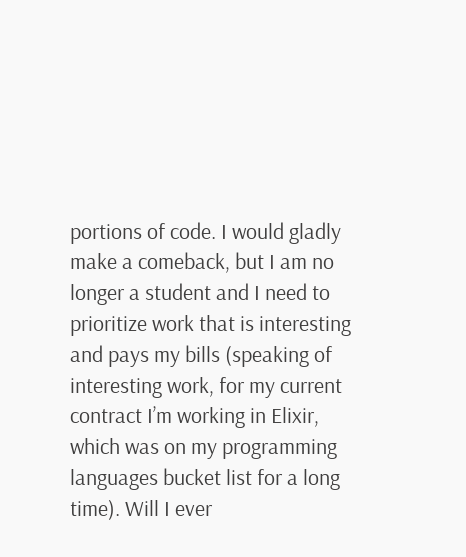portions of code. I would gladly make a comeback, but I am no longer a student and I need to prioritize work that is interesting and pays my bills (speaking of interesting work, for my current contract I’m working in Elixir, which was on my programming languages bucket list for a long time). Will I ever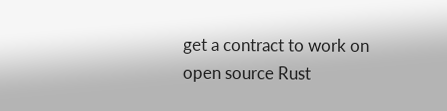get a contract to work on open source Rust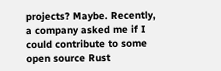projects? Maybe. Recently, a company asked me if I could contribute to some open source Rust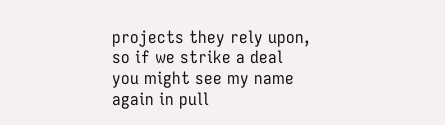projects they rely upon, so if we strike a deal you might see my name again in pull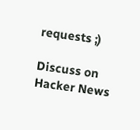requests ;)

Discuss on Hacker News